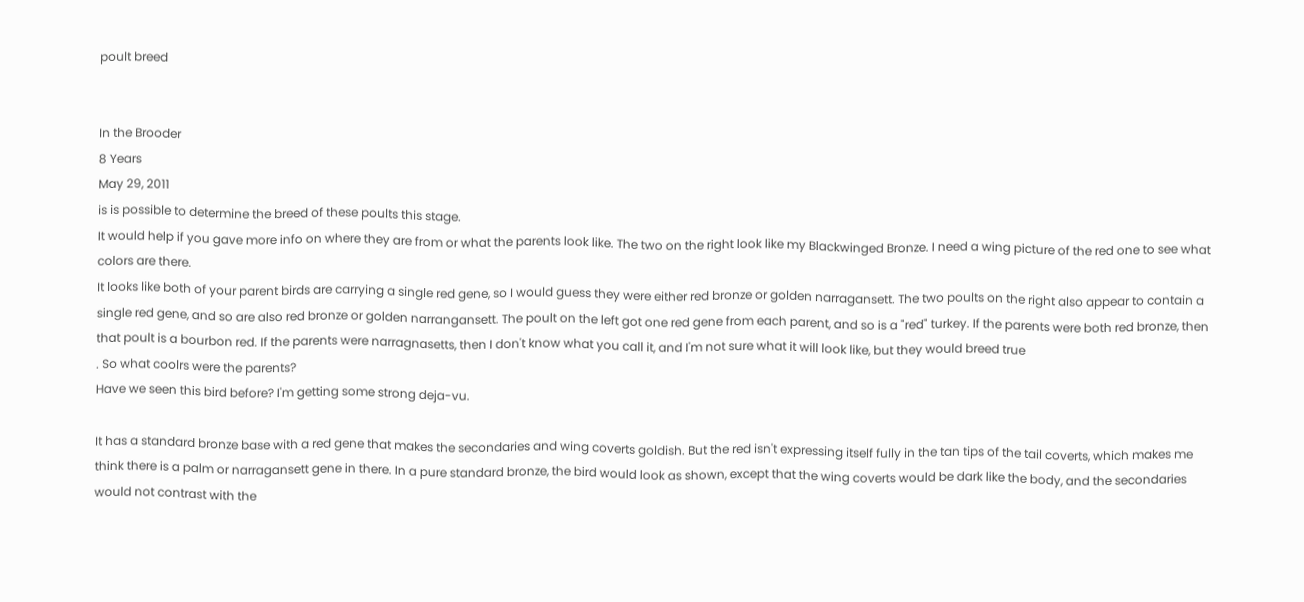poult breed


In the Brooder
8 Years
May 29, 2011
is is possible to determine the breed of these poults this stage.
It would help if you gave more info on where they are from or what the parents look like. The two on the right look like my Blackwinged Bronze. I need a wing picture of the red one to see what colors are there.
It looks like both of your parent birds are carrying a single red gene, so I would guess they were either red bronze or golden narragansett. The two poults on the right also appear to contain a single red gene, and so are also red bronze or golden narrangansett. The poult on the left got one red gene from each parent, and so is a "red" turkey. If the parents were both red bronze, then that poult is a bourbon red. If the parents were narragnasetts, then I don't know what you call it, and I'm not sure what it will look like, but they would breed true
. So what coolrs were the parents?
Have we seen this bird before? I'm getting some strong deja-vu.

It has a standard bronze base with a red gene that makes the secondaries and wing coverts goldish. But the red isn't expressing itself fully in the tan tips of the tail coverts, which makes me think there is a palm or narragansett gene in there. In a pure standard bronze, the bird would look as shown, except that the wing coverts would be dark like the body, and the secondaries would not contrast with the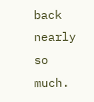back nearly so much.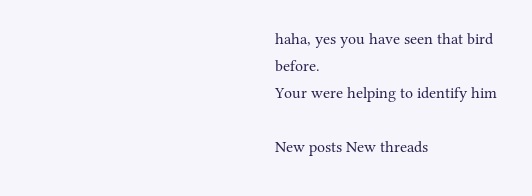haha, yes you have seen that bird before.
Your were helping to identify him

New posts New threads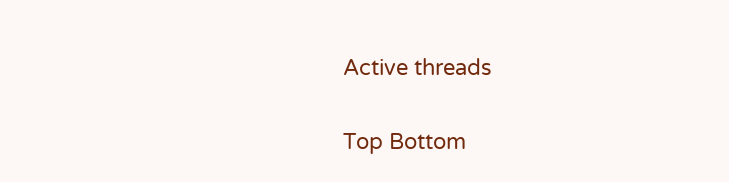Active threads

Top Bottom